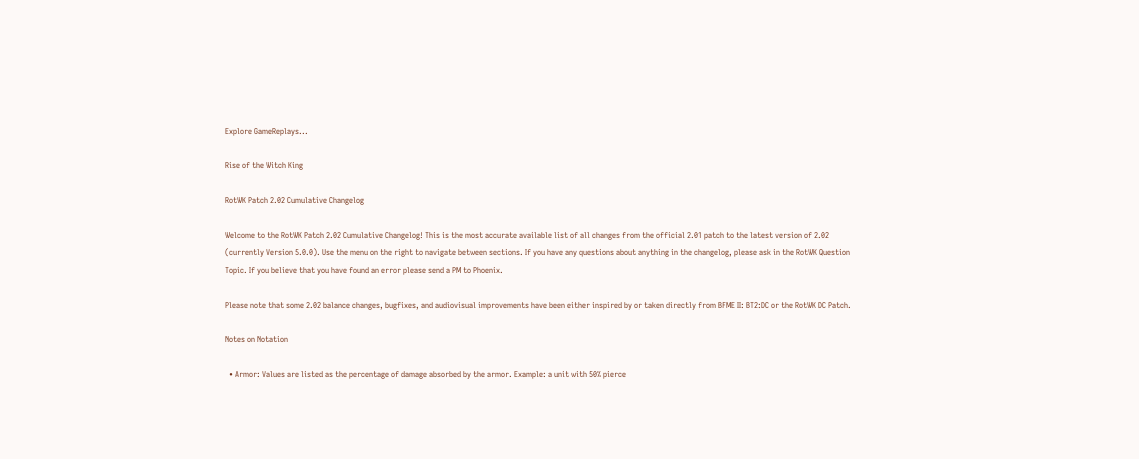Explore GameReplays...

Rise of the Witch King

RotWK Patch 2.02 Cumulative Changelog

Welcome to the RotWK Patch 2.02 Cumulative Changelog! This is the most accurate available list of all changes from the official 2.01 patch to the latest version of 2.02 (currently Version 5.0.0). Use the menu on the right to navigate between sections. If you have any questions about anything in the changelog, please ask in the RotWK Question Topic. If you believe that you have found an error please send a PM to Phoenix.

Please note that some 2.02 balance changes, bugfixes, and audiovisual improvements have been either inspired by or taken directly from BFME II: BT2:DC or the RotWK DC Patch.

Notes on Notation

  • Armor: Values are listed as the percentage of damage absorbed by the armor. Example: a unit with 50% pierce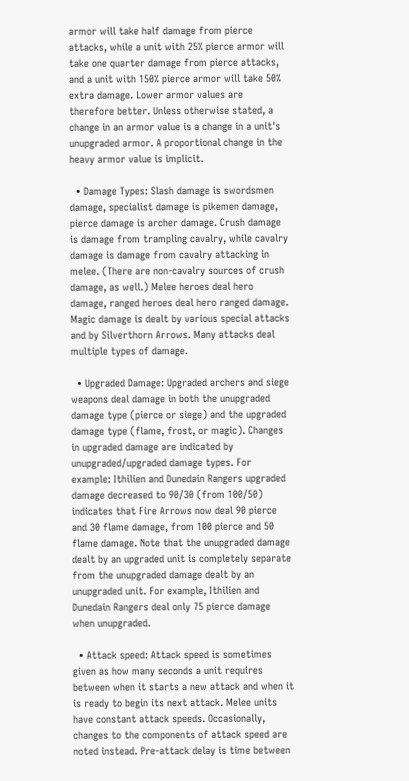armor will take half damage from pierce attacks, while a unit with 25% pierce armor will take one quarter damage from pierce attacks, and a unit with 150% pierce armor will take 50% extra damage. Lower armor values are therefore better. Unless otherwise stated, a change in an armor value is a change in a unit's unupgraded armor. A proportional change in the heavy armor value is implicit.

  • Damage Types: Slash damage is swordsmen damage, specialist damage is pikemen damage, pierce damage is archer damage. Crush damage is damage from trampling cavalry, while cavalry damage is damage from cavalry attacking in melee. (There are non-cavalry sources of crush damage, as well.) Melee heroes deal hero damage, ranged heroes deal hero ranged damage. Magic damage is dealt by various special attacks and by Silverthorn Arrows. Many attacks deal multiple types of damage.

  • Upgraded Damage: Upgraded archers and siege weapons deal damage in both the unupgraded damage type (pierce or siege) and the upgraded damage type (flame, frost, or magic). Changes in upgraded damage are indicated by unupgraded/upgraded damage types. For example: Ithilien and Dunedain Rangers upgraded damage decreased to 90/30 (from 100/50) indicates that Fire Arrows now deal 90 pierce and 30 flame damage, from 100 pierce and 50 flame damage. Note that the unupgraded damage dealt by an upgraded unit is completely separate from the unupgraded damage dealt by an unupgraded unit. For example, Ithilien and Dunedain Rangers deal only 75 pierce damage when unupgraded.

  • Attack speed: Attack speed is sometimes given as how many seconds a unit requires between when it starts a new attack and when it is ready to begin its next attack. Melee units have constant attack speeds. Occasionally, changes to the components of attack speed are noted instead. Pre-attack delay is time between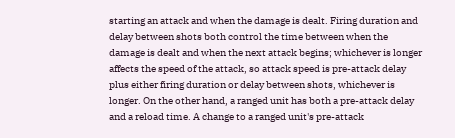starting an attack and when the damage is dealt. Firing duration and delay between shots both control the time between when the damage is dealt and when the next attack begins; whichever is longer affects the speed of the attack, so attack speed is pre-attack delay plus either firing duration or delay between shots, whichever is longer. On the other hand, a ranged unit has both a pre-attack delay and a reload time. A change to a ranged unit's pre-attack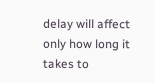delay will affect only how long it takes to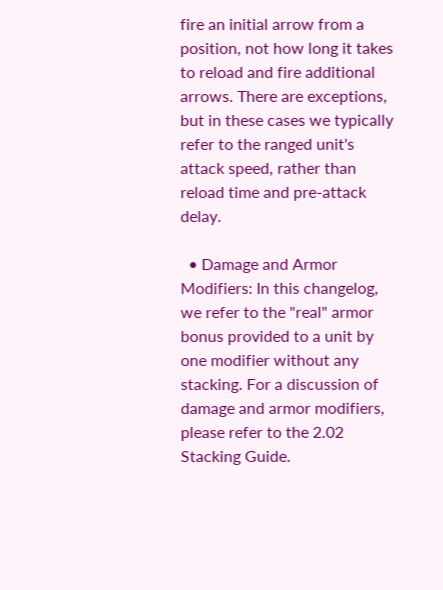fire an initial arrow from a position, not how long it takes to reload and fire additional arrows. There are exceptions, but in these cases we typically refer to the ranged unit's attack speed, rather than reload time and pre-attack delay.

  • Damage and Armor Modifiers: In this changelog, we refer to the "real" armor bonus provided to a unit by one modifier without any stacking. For a discussion of damage and armor modifiers, please refer to the 2.02 Stacking Guide.